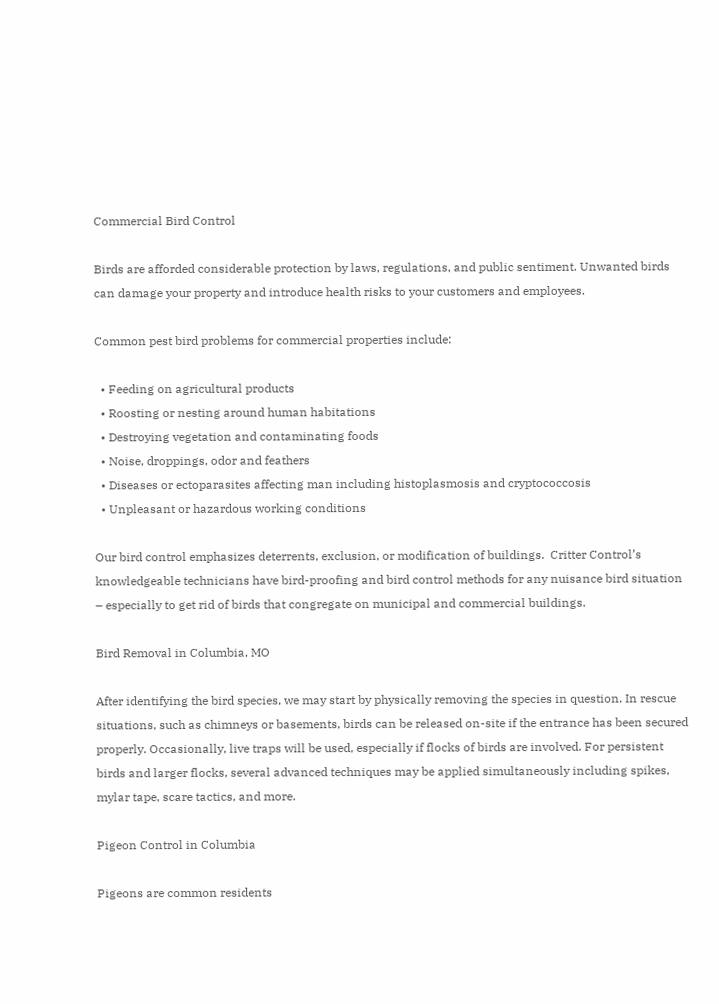Commercial Bird Control

Birds are afforded considerable protection by laws, regulations, and public sentiment. Unwanted birds can damage your property and introduce health risks to your customers and employees.

Common pest bird problems for commercial properties include:

  • Feeding on agricultural products
  • Roosting or nesting around human habitations
  • Destroying vegetation and contaminating foods
  • Noise, droppings, odor and feathers
  • Diseases or ectoparasites affecting man including histoplasmosis and cryptococcosis
  • Unpleasant or hazardous working conditions

Our bird control emphasizes deterrents, exclusion, or modification of buildings.  Critter Control’s knowledgeable technicians have bird-proofing and bird control methods for any nuisance bird situation – especially to get rid of birds that congregate on municipal and commercial buildings.

Bird Removal in Columbia, MO

After identifying the bird species, we may start by physically removing the species in question. In rescue situations, such as chimneys or basements, birds can be released on-site if the entrance has been secured properly. Occasionally, live traps will be used, especially if flocks of birds are involved. For persistent birds and larger flocks, several advanced techniques may be applied simultaneously including spikes, mylar tape, scare tactics, and more.

Pigeon Control in Columbia

Pigeons are common residents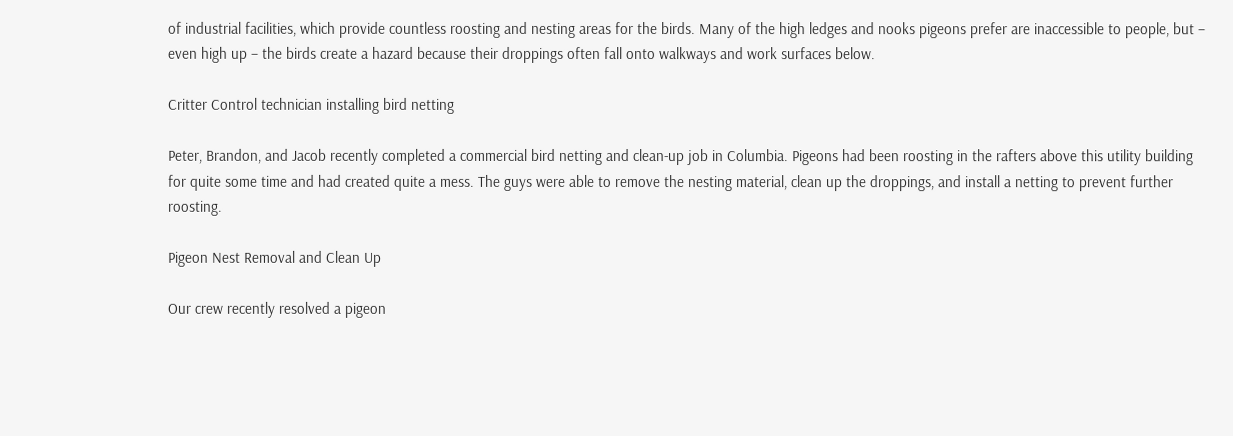of industrial facilities, which provide countless roosting and nesting areas for the birds. Many of the high ledges and nooks pigeons prefer are inaccessible to people, but – even high up – the birds create a hazard because their droppings often fall onto walkways and work surfaces below.

Critter Control technician installing bird netting

Peter, Brandon, and Jacob recently completed a commercial bird netting and clean-up job in Columbia. Pigeons had been roosting in the rafters above this utility building for quite some time and had created quite a mess. The guys were able to remove the nesting material, clean up the droppings, and install a netting to prevent further roosting.

Pigeon Nest Removal and Clean Up

Our crew recently resolved a pigeon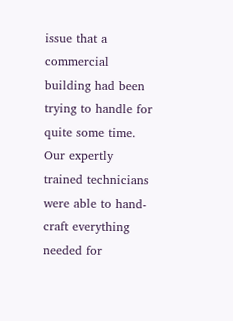issue that a commercial building had been trying to handle for quite some time. Our expertly trained technicians were able to hand-craft everything needed for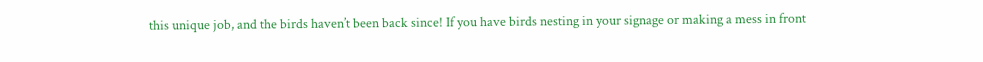this unique job, and the birds haven’t been back since! If you have birds nesting in your signage or making a mess in front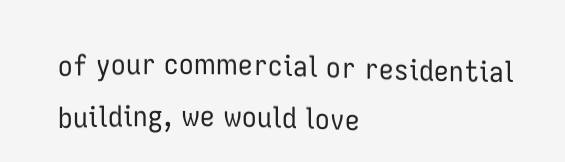of your commercial or residential building, we would love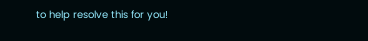to help resolve this for you!